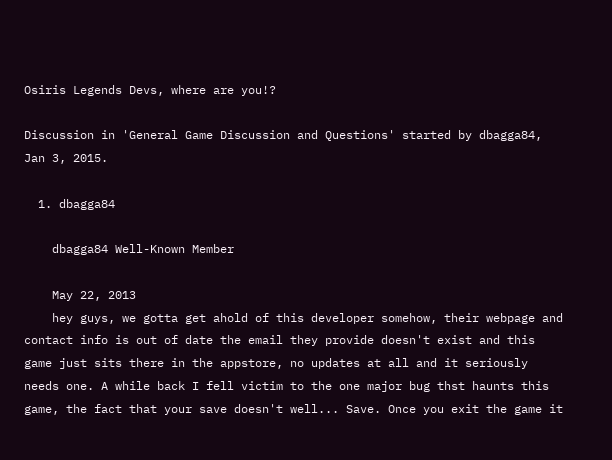Osiris Legends Devs, where are you!?

Discussion in 'General Game Discussion and Questions' started by dbagga84, Jan 3, 2015.

  1. dbagga84

    dbagga84 Well-Known Member

    May 22, 2013
    hey guys, we gotta get ahold of this developer somehow, their webpage and contact info is out of date the email they provide doesn't exist and this game just sits there in the appstore, no updates at all and it seriously needs one. A while back I fell victim to the one major bug thst haunts this game, the fact that your save doesn't well... Save. Once you exit the game it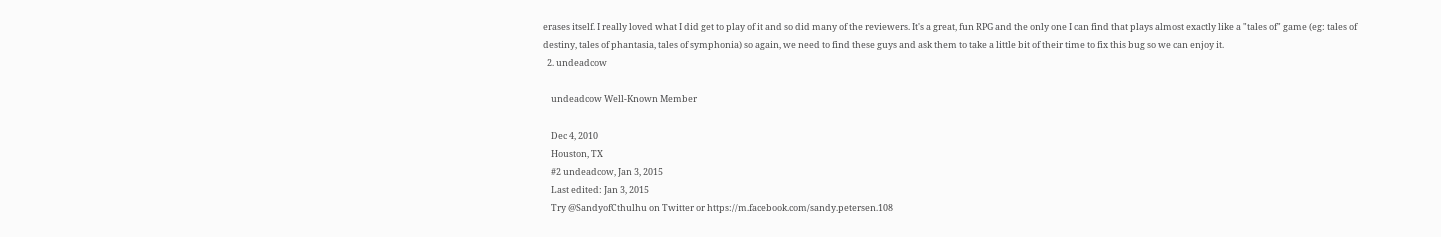erases itself. I really loved what I did get to play of it and so did many of the reviewers. It's a great, fun RPG and the only one I can find that plays almost exactly like a "tales of" game (eg: tales of destiny, tales of phantasia, tales of symphonia) so again, we need to find these guys and ask them to take a little bit of their time to fix this bug so we can enjoy it.
  2. undeadcow

    undeadcow Well-Known Member

    Dec 4, 2010
    Houston, TX
    #2 undeadcow, Jan 3, 2015
    Last edited: Jan 3, 2015
    Try @SandyofCthulhu on Twitter or https://m.facebook.com/sandy.petersen.108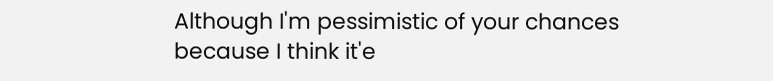Although I'm pessimistic of your chances because I think it'e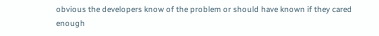obvious the developers know of the problem or should have known if they cared enough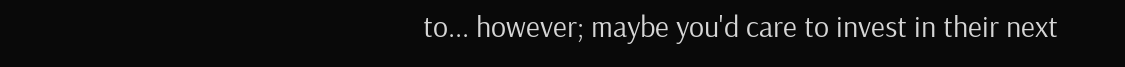to... however; maybe you'd care to invest in their next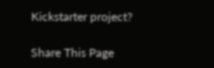Kickstarter project?

Share This Page